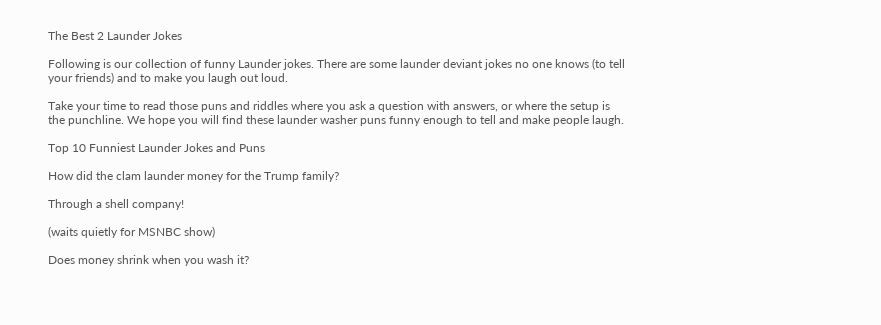The Best 2 Launder Jokes

Following is our collection of funny Launder jokes. There are some launder deviant jokes no one knows (to tell your friends) and to make you laugh out loud.

Take your time to read those puns and riddles where you ask a question with answers, or where the setup is the punchline. We hope you will find these launder washer puns funny enough to tell and make people laugh.

Top 10 Funniest Launder Jokes and Puns

How did the clam launder money for the Trump family?

Through a shell company!

(waits quietly for MSNBC show)

Does money shrink when you wash it?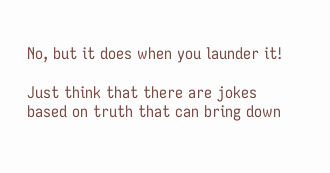No, but it does when you launder it!

Just think that there are jokes based on truth that can bring down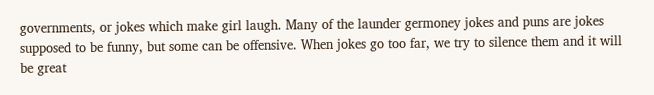governments, or jokes which make girl laugh. Many of the launder germoney jokes and puns are jokes supposed to be funny, but some can be offensive. When jokes go too far, we try to silence them and it will be great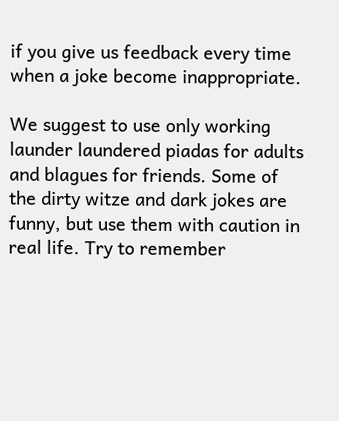if you give us feedback every time when a joke become inappropriate.

We suggest to use only working launder laundered piadas for adults and blagues for friends. Some of the dirty witze and dark jokes are funny, but use them with caution in real life. Try to remember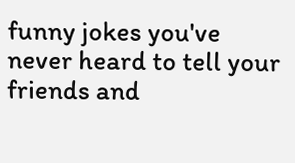funny jokes you've never heard to tell your friends and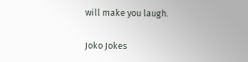will make you laugh.

Joko Jokes